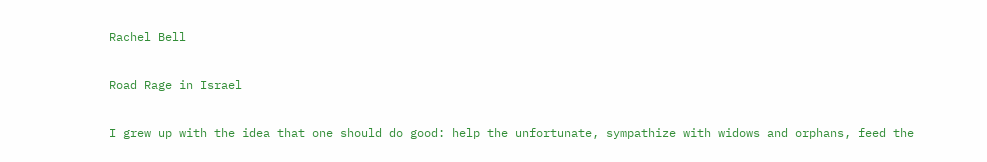Rachel Bell

Road Rage in Israel

I grew up with the idea that one should do good: help the unfortunate, sympathize with widows and orphans, feed the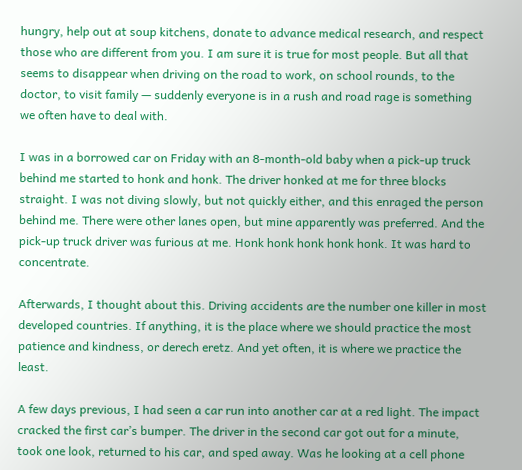hungry, help out at soup kitchens, donate to advance medical research, and respect those who are different from you. I am sure it is true for most people. But all that seems to disappear when driving on the road to work, on school rounds, to the doctor, to visit family — suddenly everyone is in a rush and road rage is something we often have to deal with.

I was in a borrowed car on Friday with an 8-month-old baby when a pick-up truck behind me started to honk and honk. The driver honked at me for three blocks straight. I was not diving slowly, but not quickly either, and this enraged the person behind me. There were other lanes open, but mine apparently was preferred. And the pick-up truck driver was furious at me. Honk honk honk honk honk. It was hard to concentrate.

Afterwards, I thought about this. Driving accidents are the number one killer in most developed countries. If anything, it is the place where we should practice the most patience and kindness, or derech eretz. And yet often, it is where we practice the least.

A few days previous, I had seen a car run into another car at a red light. The impact cracked the first car’s bumper. The driver in the second car got out for a minute, took one look, returned to his car, and sped away. Was he looking at a cell phone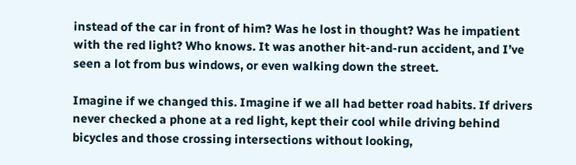instead of the car in front of him? Was he lost in thought? Was he impatient with the red light? Who knows. It was another hit-and-run accident, and I’ve seen a lot from bus windows, or even walking down the street.

Imagine if we changed this. Imagine if we all had better road habits. If drivers never checked a phone at a red light, kept their cool while driving behind bicycles and those crossing intersections without looking,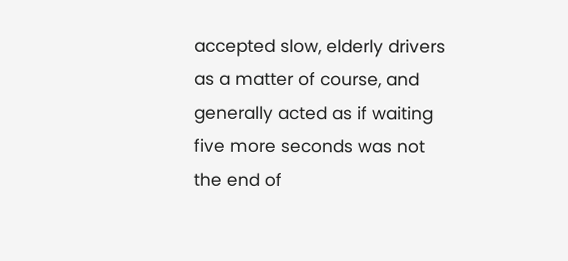accepted slow, elderly drivers as a matter of course, and generally acted as if waiting five more seconds was not the end of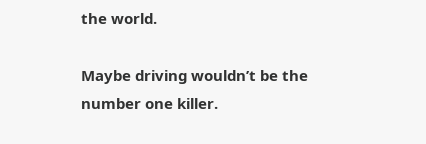the world.

Maybe driving wouldn’t be the number one killer.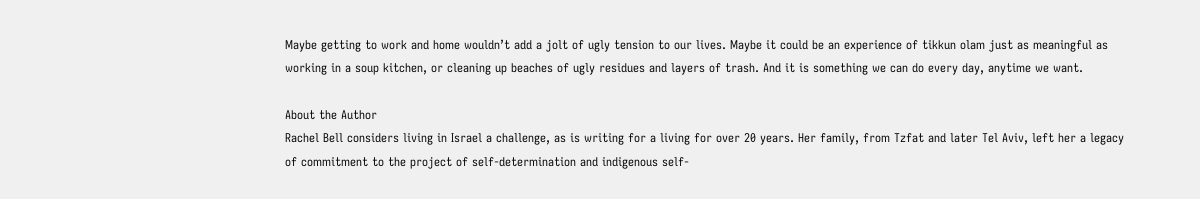Maybe getting to work and home wouldn’t add a jolt of ugly tension to our lives. Maybe it could be an experience of tikkun olam just as meaningful as working in a soup kitchen, or cleaning up beaches of ugly residues and layers of trash. And it is something we can do every day, anytime we want.

About the Author
Rachel Bell considers living in Israel a challenge, as is writing for a living for over 20 years. Her family, from Tzfat and later Tel Aviv, left her a legacy of commitment to the project of self-determination and indigenous self-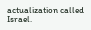actualization called Israel.